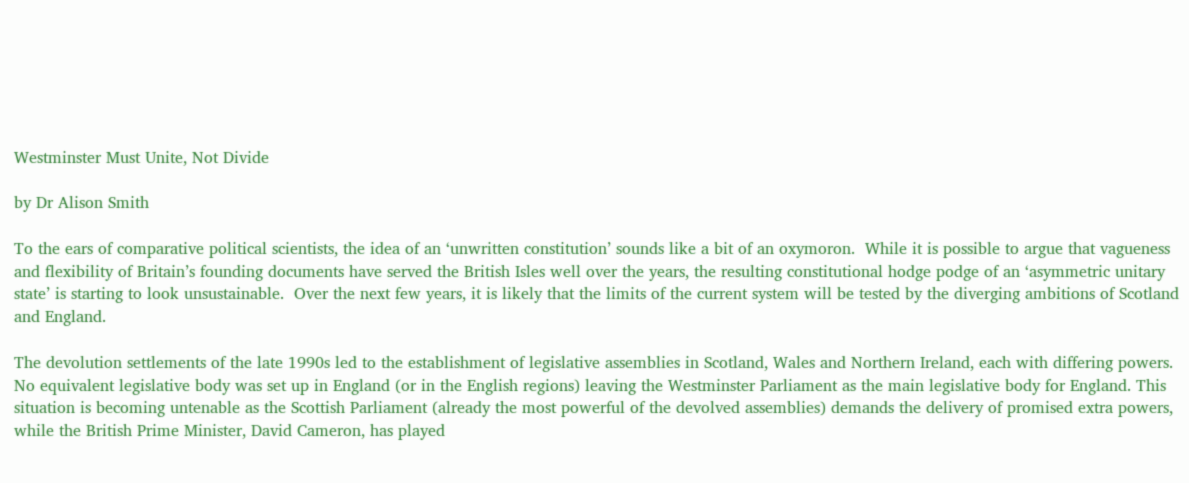Westminster Must Unite, Not Divide

by Dr Alison Smith

To the ears of comparative political scientists, the idea of an ‘unwritten constitution’ sounds like a bit of an oxymoron.  While it is possible to argue that vagueness and flexibility of Britain’s founding documents have served the British Isles well over the years, the resulting constitutional hodge podge of an ‘asymmetric unitary state’ is starting to look unsustainable.  Over the next few years, it is likely that the limits of the current system will be tested by the diverging ambitions of Scotland and England.

The devolution settlements of the late 1990s led to the establishment of legislative assemblies in Scotland, Wales and Northern Ireland, each with differing powers. No equivalent legislative body was set up in England (or in the English regions) leaving the Westminster Parliament as the main legislative body for England. This situation is becoming untenable as the Scottish Parliament (already the most powerful of the devolved assemblies) demands the delivery of promised extra powers, while the British Prime Minister, David Cameron, has played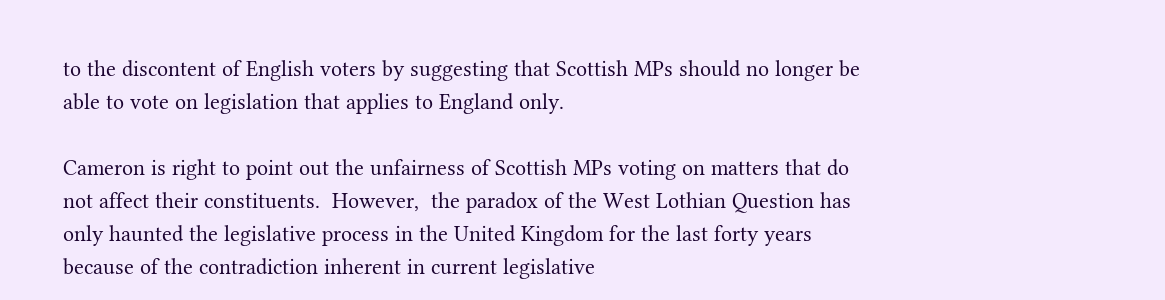to the discontent of English voters by suggesting that Scottish MPs should no longer be able to vote on legislation that applies to England only.

Cameron is right to point out the unfairness of Scottish MPs voting on matters that do not affect their constituents.  However,  the paradox of the West Lothian Question has only haunted the legislative process in the United Kingdom for the last forty years because of the contradiction inherent in current legislative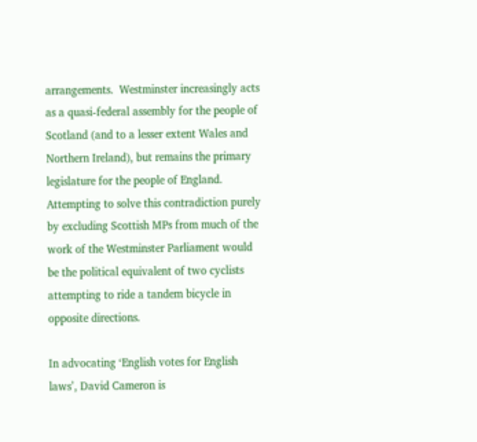arrangements.  Westminster increasingly acts as a quasi-federal assembly for the people of Scotland (and to a lesser extent Wales and Northern Ireland), but remains the primary legislature for the people of England.  Attempting to solve this contradiction purely by excluding Scottish MPs from much of the work of the Westminster Parliament would be the political equivalent of two cyclists attempting to ride a tandem bicycle in opposite directions.

In advocating ‘English votes for English laws’, David Cameron is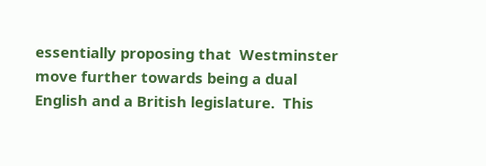essentially proposing that  Westminster move further towards being a dual English and a British legislature.  This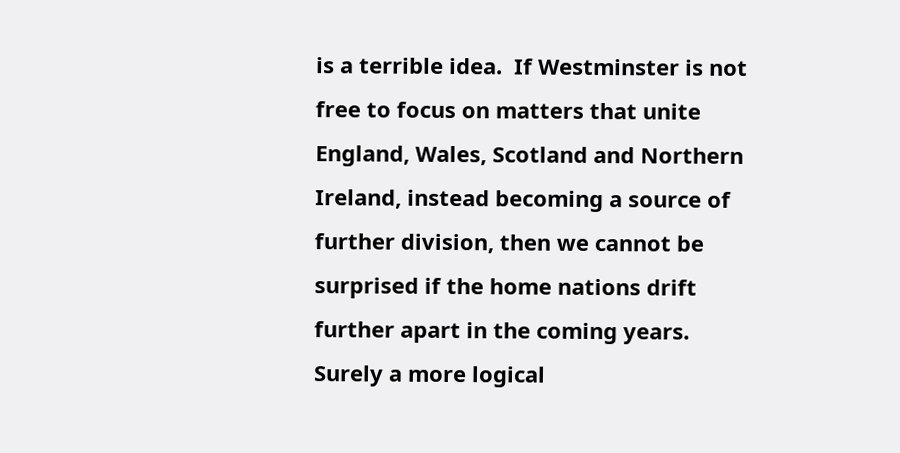is a terrible idea.  If Westminster is not free to focus on matters that unite England, Wales, Scotland and Northern Ireland, instead becoming a source of further division, then we cannot be surprised if the home nations drift further apart in the coming years.   Surely a more logical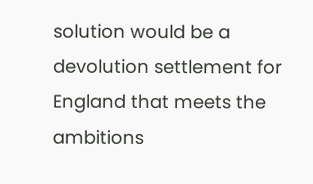solution would be a devolution settlement for England that meets the ambitions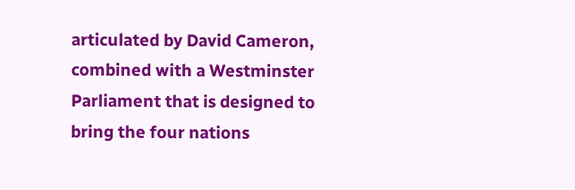articulated by David Cameron, combined with a Westminster Parliament that is designed to bring the four nations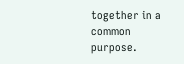together in a common purpose.